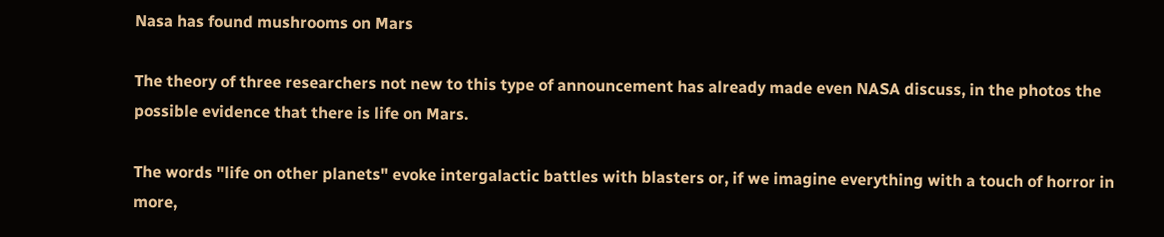Nasa has found mushrooms on Mars

The theory of three researchers not new to this type of announcement has already made even NASA discuss, in the photos the possible evidence that there is life on Mars.

The words "life on other planets" evoke intergalactic battles with blasters or, if we imagine everything with a touch of horror in more,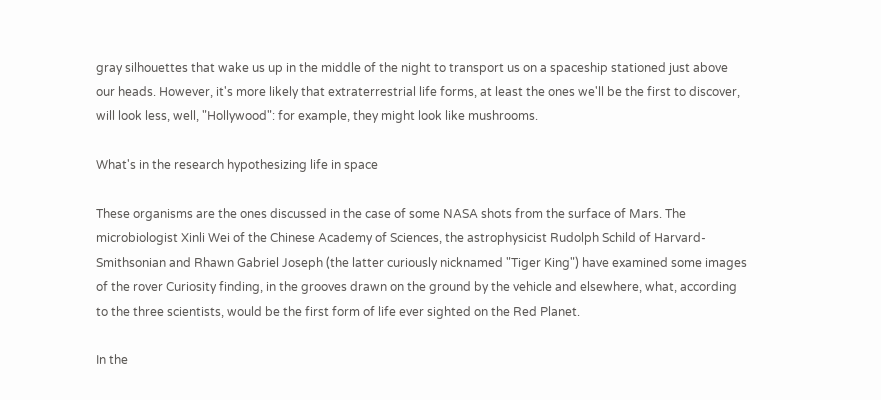gray silhouettes that wake us up in the middle of the night to transport us on a spaceship stationed just above our heads. However, it's more likely that extraterrestrial life forms, at least the ones we'll be the first to discover, will look less, well, "Hollywood": for example, they might look like mushrooms.

What's in the research hypothesizing life in space

These organisms are the ones discussed in the case of some NASA shots from the surface of Mars. The microbiologist Xinli Wei of the Chinese Academy of Sciences, the astrophysicist Rudolph Schild of Harvard-Smithsonian and Rhawn Gabriel Joseph (the latter curiously nicknamed "Tiger King") have examined some images of the rover Curiosity finding, in the grooves drawn on the ground by the vehicle and elsewhere, what, according to the three scientists, would be the first form of life ever sighted on the Red Planet.

In the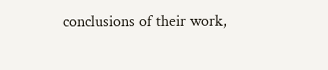conclusions of their work,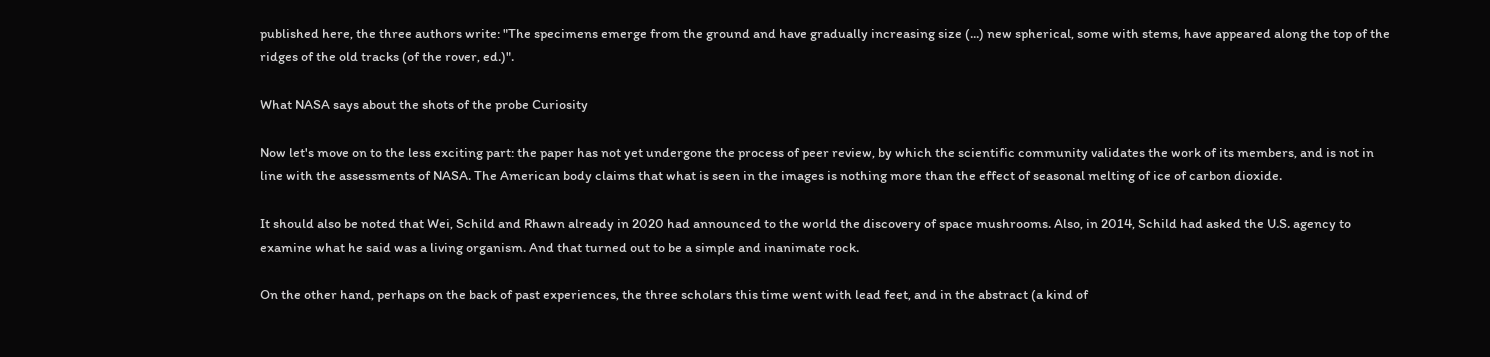published here, the three authors write: "The specimens emerge from the ground and have gradually increasing size (...) new spherical, some with stems, have appeared along the top of the ridges of the old tracks (of the rover, ed.)".

What NASA says about the shots of the probe Curiosity

Now let's move on to the less exciting part: the paper has not yet undergone the process of peer review, by which the scientific community validates the work of its members, and is not in line with the assessments of NASA. The American body claims that what is seen in the images is nothing more than the effect of seasonal melting of ice of carbon dioxide.

It should also be noted that Wei, Schild and Rhawn already in 2020 had announced to the world the discovery of space mushrooms. Also, in 2014, Schild had asked the U.S. agency to examine what he said was a living organism. And that turned out to be a simple and inanimate rock.

On the other hand, perhaps on the back of past experiences, the three scholars this time went with lead feet, and in the abstract (a kind of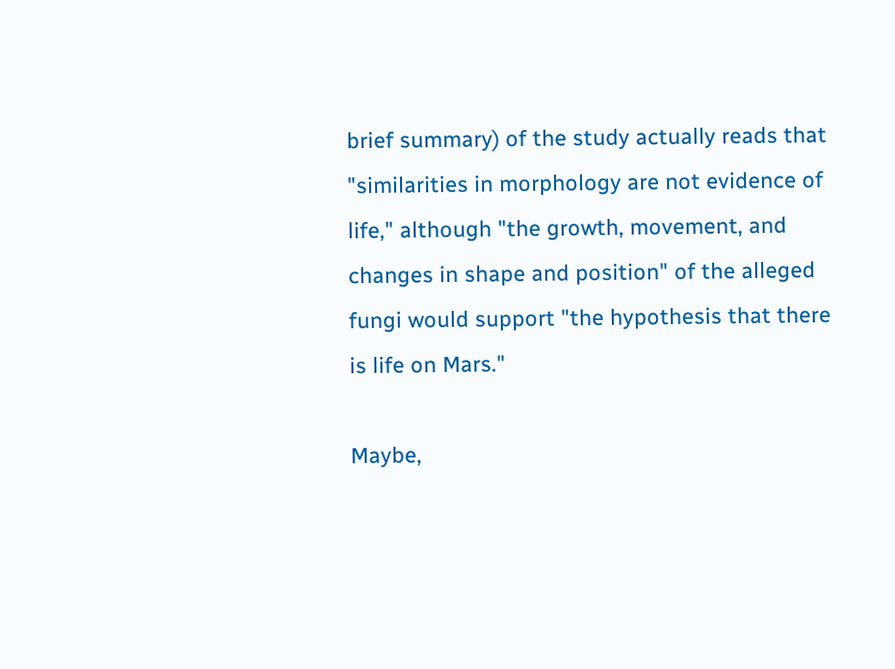brief summary) of the study actually reads that "similarities in morphology are not evidence of life," although "the growth, movement, and changes in shape and position" of the alleged fungi would support "the hypothesis that there is life on Mars."

Maybe,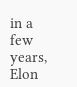in a few years, Elon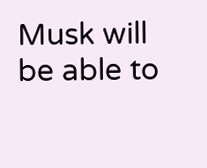Musk will be able to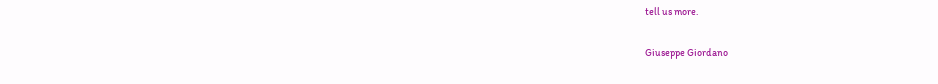tell us more.

Giuseppe Giordano